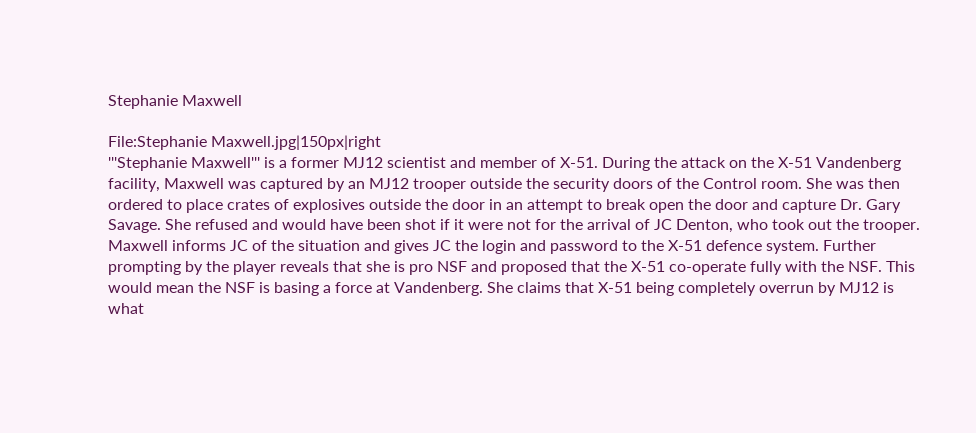Stephanie Maxwell

File:Stephanie Maxwell.jpg|150px|right
'''Stephanie Maxwell''' is a former MJ12 scientist and member of X-51. During the attack on the X-51 Vandenberg facility, Maxwell was captured by an MJ12 trooper outside the security doors of the Control room. She was then ordered to place crates of explosives outside the door in an attempt to break open the door and capture Dr. Gary Savage. She refused and would have been shot if it were not for the arrival of JC Denton, who took out the trooper. Maxwell informs JC of the situation and gives JC the login and password to the X-51 defence system. Further prompting by the player reveals that she is pro NSF and proposed that the X-51 co-operate fully with the NSF. This would mean the NSF is basing a force at Vandenberg. She claims that X-51 being completely overrun by MJ12 is what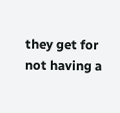they get for not having a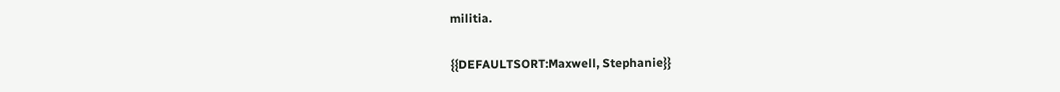militia.

{{DEFAULTSORT:Maxwell, Stephanie}}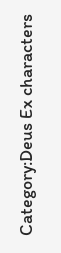Category:Deus Ex characters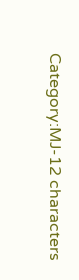Category:MJ-12 characters